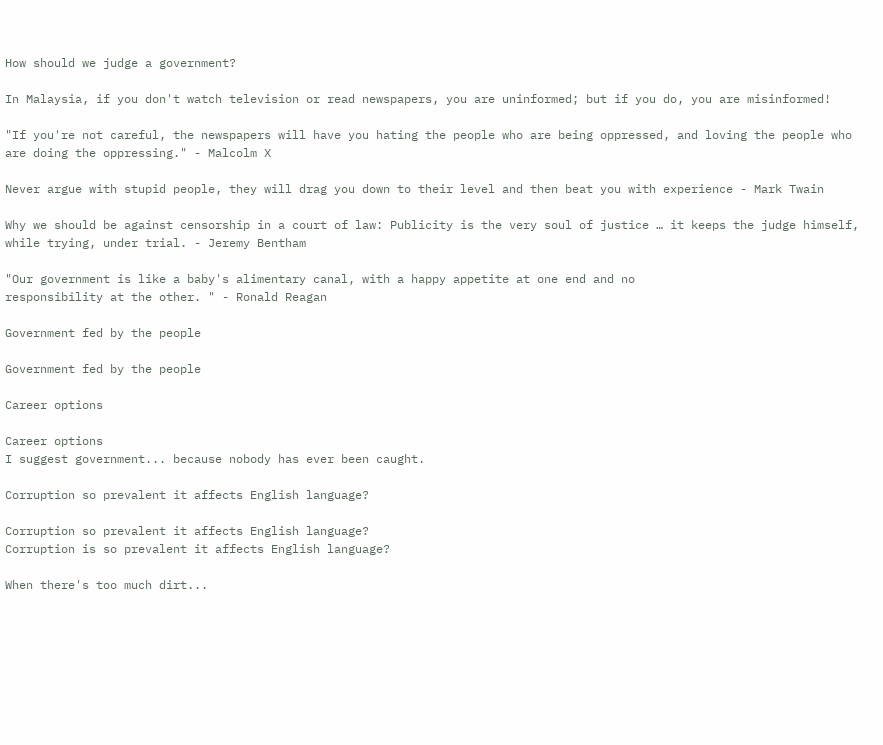How should we judge a government?

In Malaysia, if you don't watch television or read newspapers, you are uninformed; but if you do, you are misinformed!

"If you're not careful, the newspapers will have you hating the people who are being oppressed, and loving the people who are doing the oppressing." - Malcolm X

Never argue with stupid people, they will drag you down to their level and then beat you with experience - Mark Twain

Why we should be against censorship in a court of law: Publicity is the very soul of justice … it keeps the judge himself, while trying, under trial. - Jeremy Bentham

"Our government is like a baby's alimentary canal, with a happy appetite at one end and no
responsibility at the other. " - Ronald Reagan

Government fed by the people

Government fed by the people

Career options

Career options
I suggest government... because nobody has ever been caught.

Corruption so prevalent it affects English language?

Corruption so prevalent it affects English language?
Corruption is so prevalent it affects English language?

When there's too much dirt...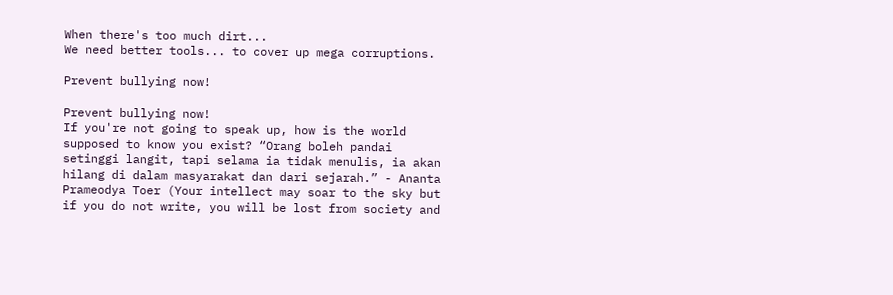When there's too much dirt...
We need better tools... to cover up mega corruptions.

Prevent bullying now!

Prevent bullying now!
If you're not going to speak up, how is the world supposed to know you exist? “Orang boleh pandai setinggi langit, tapi selama ia tidak menulis, ia akan hilang di dalam masyarakat dan dari sejarah.” - Ananta Prameodya Toer (Your intellect may soar to the sky but if you do not write, you will be lost from society and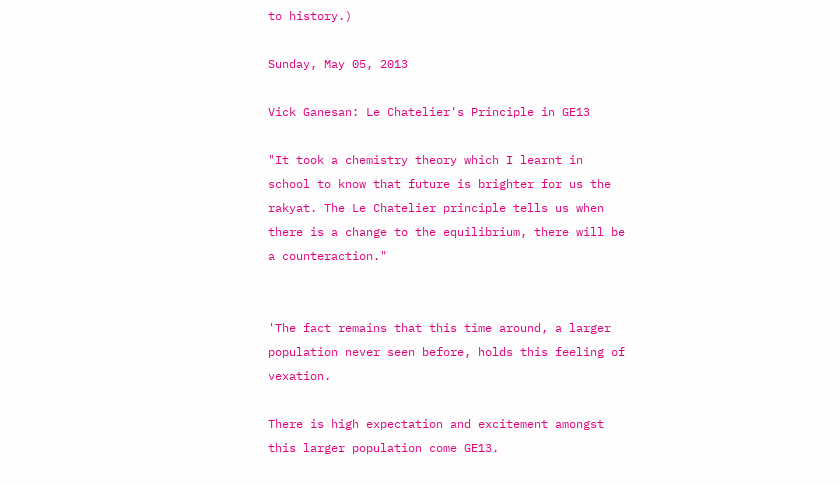to history.)

Sunday, May 05, 2013

Vick Ganesan: Le Chatelier's Principle in GE13

"It took a chemistry theory which I learnt in school to know that future is brighter for us the rakyat. The Le Chatelier principle tells us when there is a change to the equilibrium, there will be a counteraction."


'The fact remains that this time around, a larger population never seen before, holds this feeling of vexation.

There is high expectation and excitement amongst this larger population come GE13.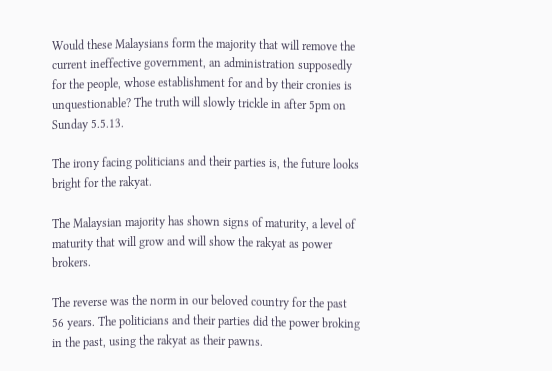Would these Malaysians form the majority that will remove the current ineffective government, an administration supposedly for the people, whose establishment for and by their cronies is unquestionable? The truth will slowly trickle in after 5pm on Sunday 5.5.13.

The irony facing politicians and their parties is, the future looks bright for the rakyat.

The Malaysian majority has shown signs of maturity, a level of maturity that will grow and will show the rakyat as power brokers.

The reverse was the norm in our beloved country for the past 56 years. The politicians and their parties did the power broking in the past, using the rakyat as their pawns.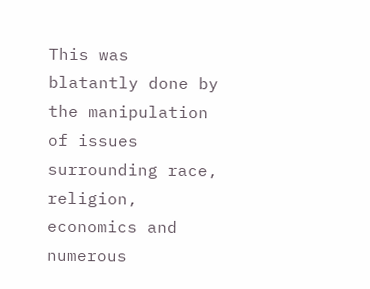This was blatantly done by the manipulation of issues surrounding race, religion, economics and numerous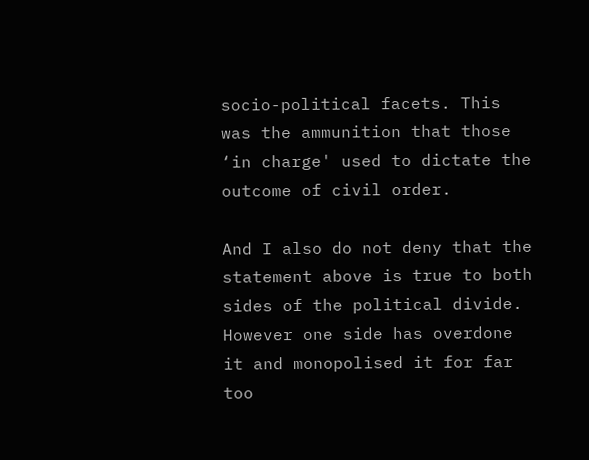socio-political facets. This was the ammunition that those ‘in charge' used to dictate the outcome of civil order.

And I also do not deny that the statement above is true to both sides of the political divide. However one side has overdone it and monopolised it for far too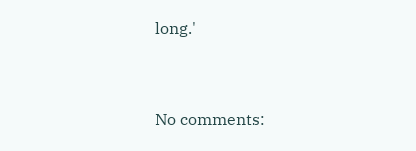long.'


No comments: